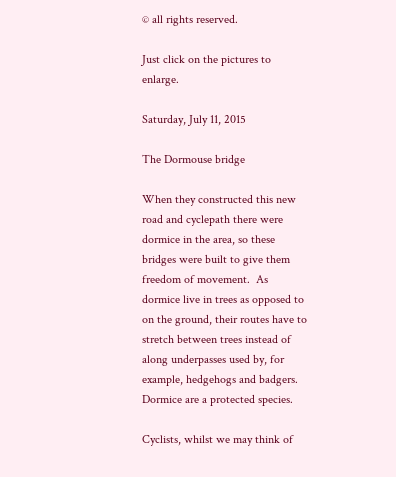© all rights reserved.

Just click on the pictures to enlarge.

Saturday, July 11, 2015

The Dormouse bridge

When they constructed this new road and cyclepath there were dormice in the area, so these bridges were built to give them freedom of movement.  As dormice live in trees as opposed to on the ground, their routes have to stretch between trees instead of along underpasses used by, for example, hedgehogs and badgers. Dormice are a protected species.

Cyclists, whilst we may think of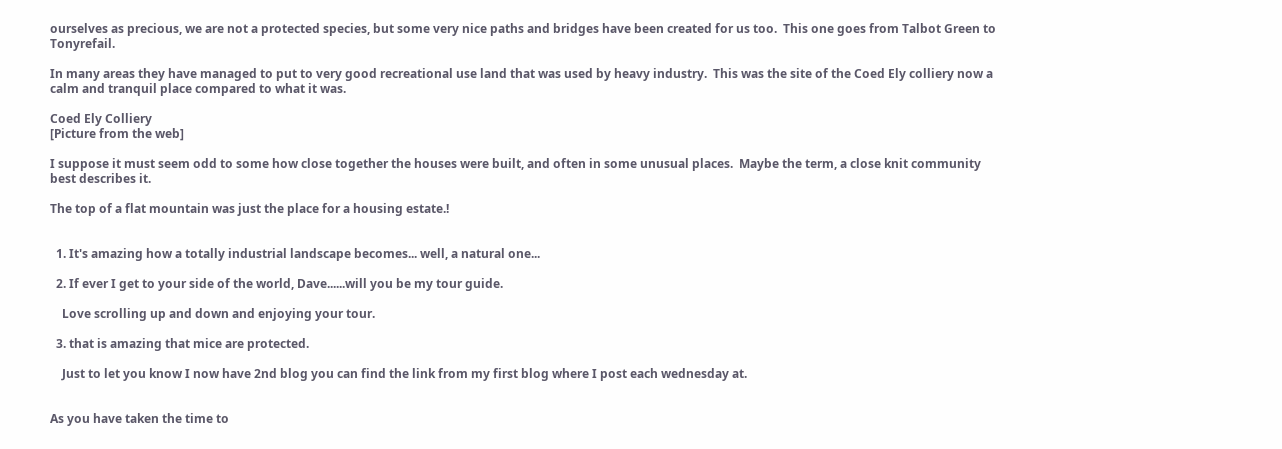ourselves as precious, we are not a protected species, but some very nice paths and bridges have been created for us too.  This one goes from Talbot Green to Tonyrefail.

In many areas they have managed to put to very good recreational use land that was used by heavy industry.  This was the site of the Coed Ely colliery now a calm and tranquil place compared to what it was.

Coed Ely Colliery
[Picture from the web]

I suppose it must seem odd to some how close together the houses were built, and often in some unusual places.  Maybe the term, a close knit community best describes it.

The top of a flat mountain was just the place for a housing estate.!


  1. It's amazing how a totally industrial landscape becomes... well, a natural one...

  2. If ever I get to your side of the world, Dave......will you be my tour guide.

    Love scrolling up and down and enjoying your tour.

  3. that is amazing that mice are protected.

    Just to let you know I now have 2nd blog you can find the link from my first blog where I post each wednesday at.


As you have taken the time to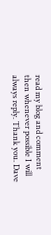read my blog and comment then whenever possible I will always reply. Thank you. Dave